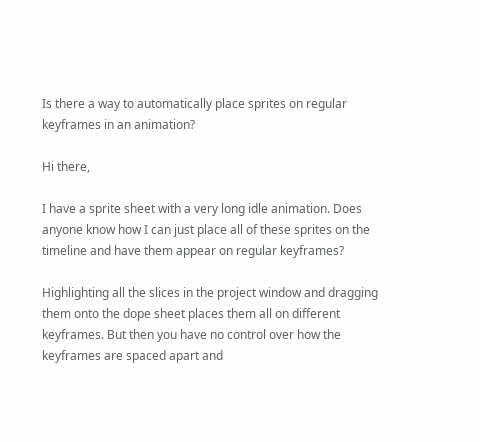Is there a way to automatically place sprites on regular keyframes in an animation?

Hi there,

I have a sprite sheet with a very long idle animation. Does anyone know how I can just place all of these sprites on the timeline and have them appear on regular keyframes?

Highlighting all the slices in the project window and dragging them onto the dope sheet places them all on different keyframes. But then you have no control over how the keyframes are spaced apart and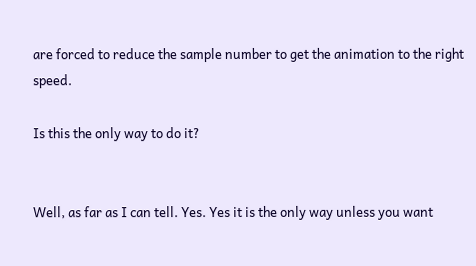are forced to reduce the sample number to get the animation to the right speed.

Is this the only way to do it?


Well, as far as I can tell. Yes. Yes it is the only way unless you want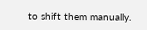to shift them manually.